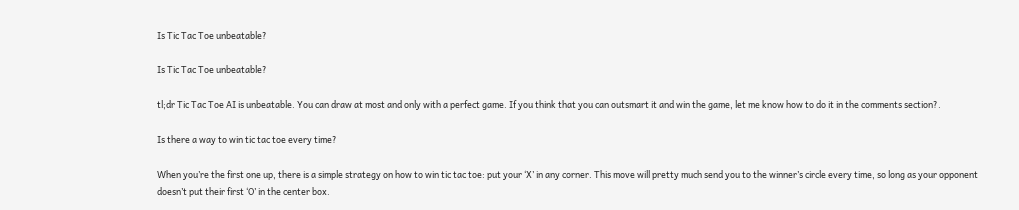Is Tic Tac Toe unbeatable?

Is Tic Tac Toe unbeatable?

tl;dr Tic Tac Toe AI is unbeatable. You can draw at most and only with a perfect game. If you think that you can outsmart it and win the game, let me know how to do it in the comments section?.

Is there a way to win tic tac toe every time?

When you’re the first one up, there is a simple strategy on how to win tic tac toe: put your ‘X’ in any corner. This move will pretty much send you to the winner’s circle every time, so long as your opponent doesn’t put their first ‘O’ in the center box.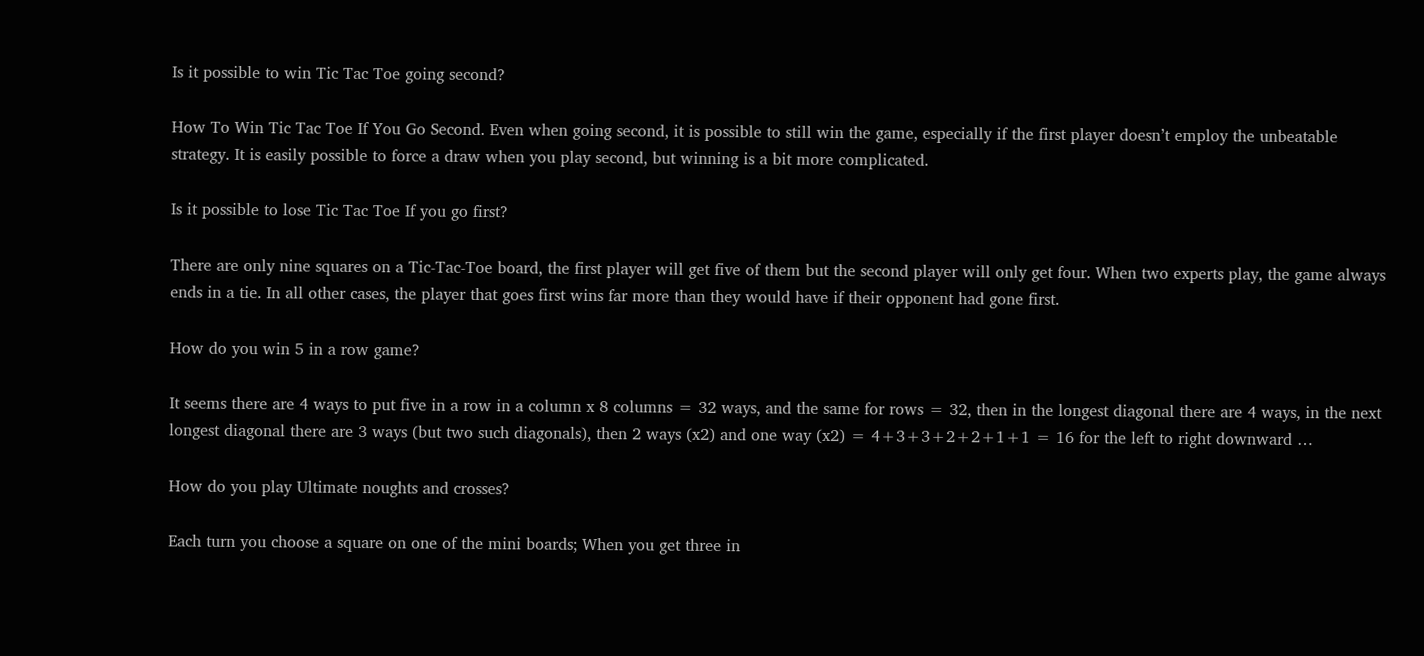Is it possible to win Tic Tac Toe going second?

How To Win Tic Tac Toe If You Go Second. Even when going second, it is possible to still win the game, especially if the first player doesn’t employ the unbeatable strategy. It is easily possible to force a draw when you play second, but winning is a bit more complicated.

Is it possible to lose Tic Tac Toe If you go first?

There are only nine squares on a Tic-Tac-Toe board, the first player will get five of them but the second player will only get four. When two experts play, the game always ends in a tie. In all other cases, the player that goes first wins far more than they would have if their opponent had gone first.

How do you win 5 in a row game?

It seems there are 4 ways to put five in a row in a column x 8 columns = 32 ways, and the same for rows = 32, then in the longest diagonal there are 4 ways, in the next longest diagonal there are 3 ways (but two such diagonals), then 2 ways (x2) and one way (x2) = 4+3+3+2+2+1+1 = 16 for the left to right downward …

How do you play Ultimate noughts and crosses?

Each turn you choose a square on one of the mini boards; When you get three in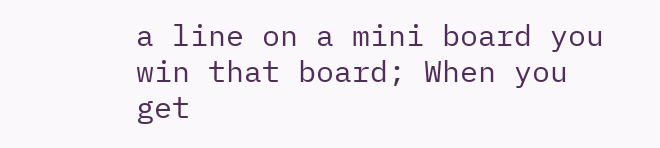a line on a mini board you win that board; When you get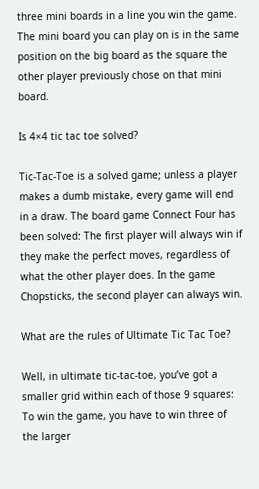three mini boards in a line you win the game. The mini board you can play on is in the same position on the big board as the square the other player previously chose on that mini board.

Is 4×4 tic tac toe solved?

Tic-Tac-Toe is a solved game; unless a player makes a dumb mistake, every game will end in a draw. The board game Connect Four has been solved: The first player will always win if they make the perfect moves, regardless of what the other player does. In the game Chopsticks, the second player can always win.

What are the rules of Ultimate Tic Tac Toe?

Well, in ultimate tic-tac-toe, you’ve got a smaller grid within each of those 9 squares: To win the game, you have to win three of the larger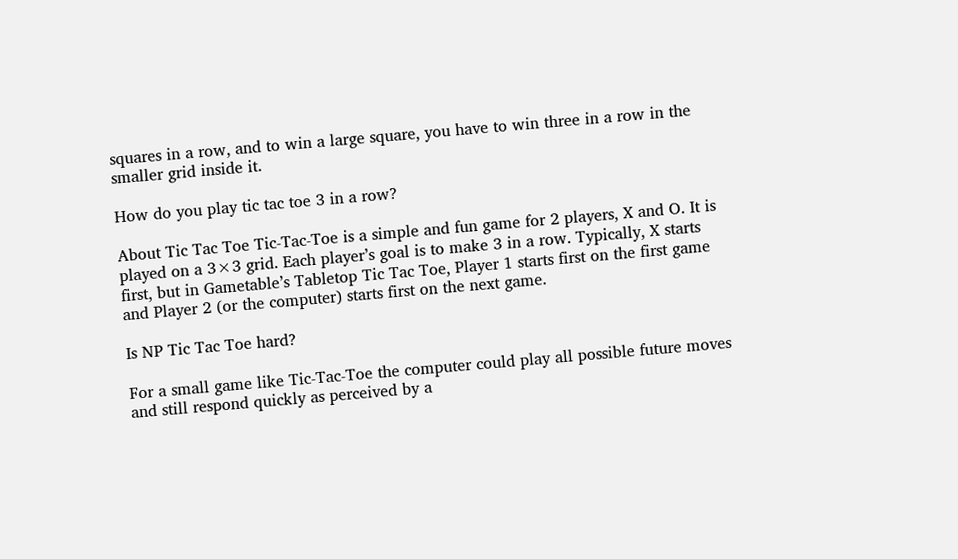squares in a row, and to win a large square, you have to win three in a row in the smaller grid inside it.

How do you play tic tac toe 3 in a row?

About Tic Tac Toe Tic-Tac-Toe is a simple and fun game for 2 players, X and O. It is played on a 3×3 grid. Each player’s goal is to make 3 in a row. Typically, X starts first, but in Gametable’s Tabletop Tic Tac Toe, Player 1 starts first on the first game and Player 2 (or the computer) starts first on the next game.

Is NP Tic Tac Toe hard?

For a small game like Tic-Tac-Toe the computer could play all possible future moves and still respond quickly as perceived by a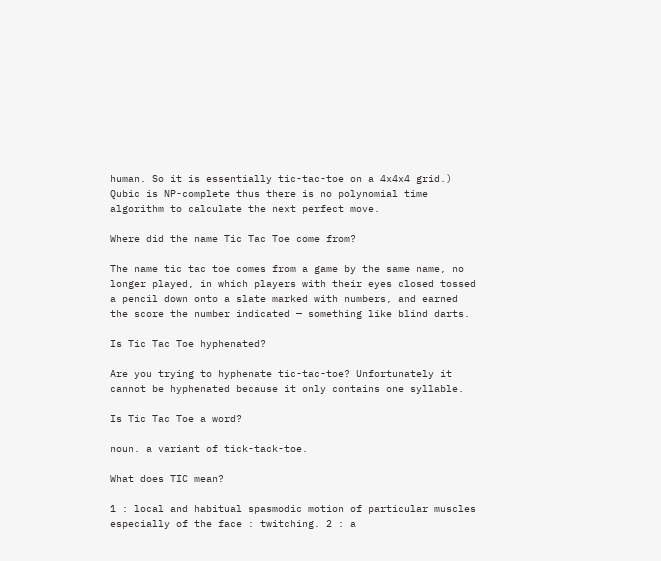human. So it is essentially tic-tac-toe on a 4x4x4 grid.) Qubic is NP-complete thus there is no polynomial time algorithm to calculate the next perfect move.

Where did the name Tic Tac Toe come from?

The name tic tac toe comes from a game by the same name, no longer played, in which players with their eyes closed tossed a pencil down onto a slate marked with numbers, and earned the score the number indicated — something like blind darts.

Is Tic Tac Toe hyphenated?

Are you trying to hyphenate tic-tac-toe? Unfortunately it cannot be hyphenated because it only contains one syllable.

Is Tic Tac Toe a word?

noun. a variant of tick-tack-toe.

What does TIC mean?

1 : local and habitual spasmodic motion of particular muscles especially of the face : twitching. 2 : a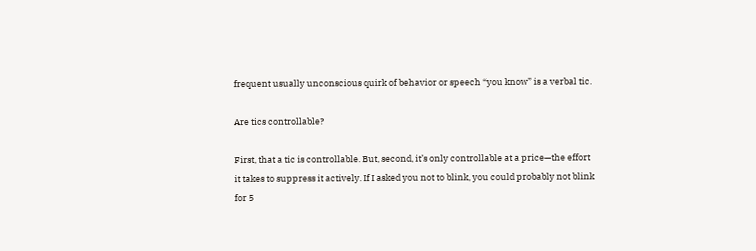frequent usually unconscious quirk of behavior or speech “you know” is a verbal tic.

Are tics controllable?

First, that a tic is controllable. But, second, it’s only controllable at a price—the effort it takes to suppress it actively. If I asked you not to blink, you could probably not blink for 5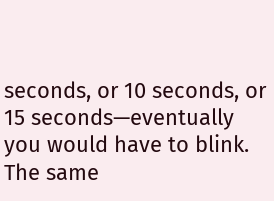seconds, or 10 seconds, or 15 seconds—eventually you would have to blink. The same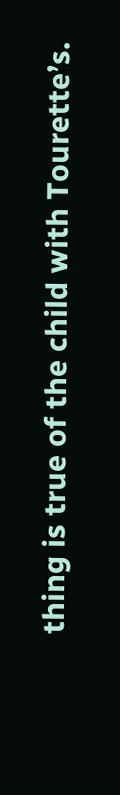thing is true of the child with Tourette’s.